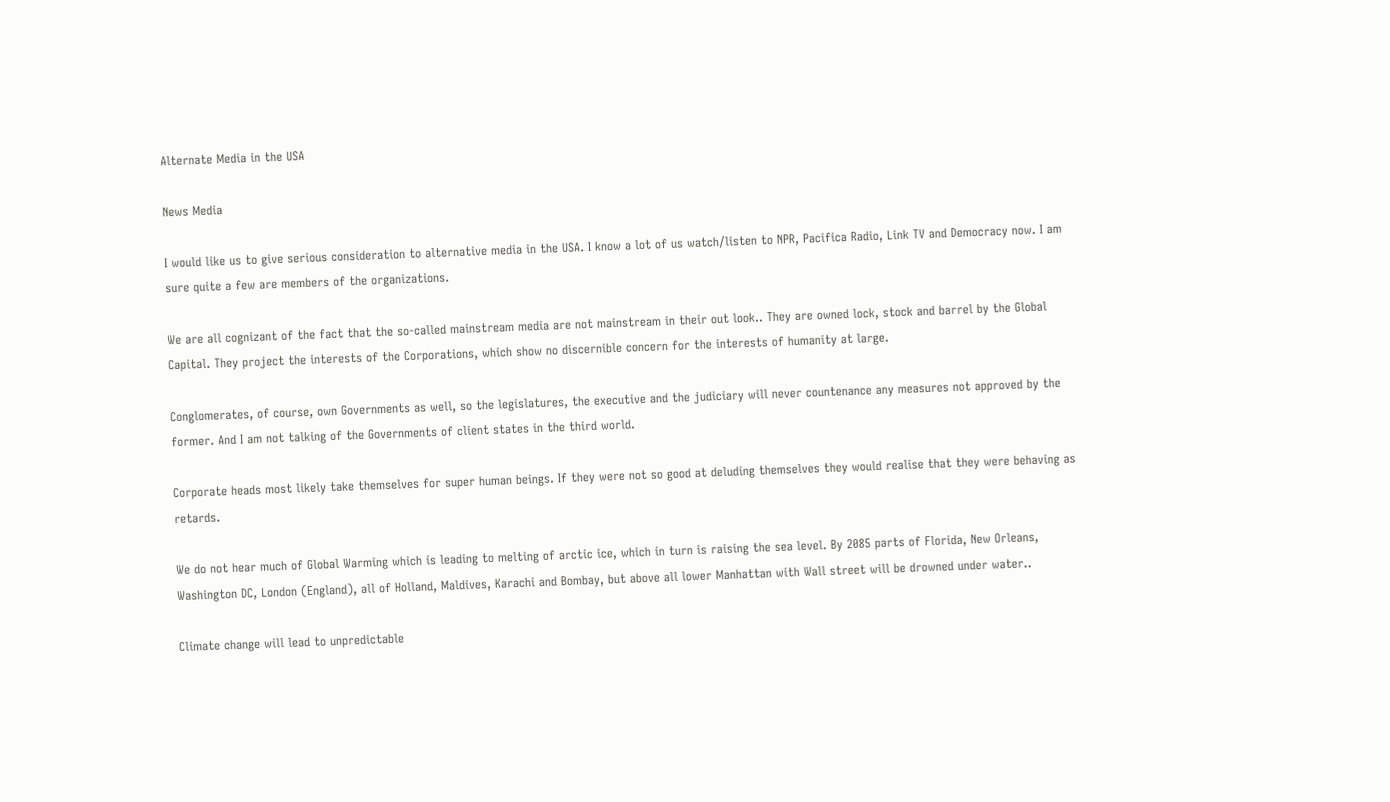Alternate Media in the USA

News Media

I would like us to give serious consideration to alternative media in the USA. I know a lot of us watch/listen to NPR, Pacifica Radio, Link TV and Democracy now. I am sure quite a few are members of the organizations.

We are all cognizant of the fact that the so-called mainstream media are not mainstream in their out look.. They are owned lock, stock and barrel by the Global Capital. They project the interests of the Corporations, which show no discernible concern for the interests of humanity at large.

Conglomerates, of course, own Governments as well, so the legislatures, the executive and the judiciary will never countenance any measures not approved by the former. And I am not talking of the Governments of client states in the third world.

Corporate heads most likely take themselves for super human beings. If they were not so good at deluding themselves they would realise that they were behaving as retards.

We do not hear much of Global Warming which is leading to melting of arctic ice, which in turn is raising the sea level. By 2085 parts of Florida, New Orleans, Washington DC, London (England), all of Holland, Maldives, Karachi and Bombay, but above all lower Manhattan with Wall street will be drowned under water..

Climate change will lead to unpredictable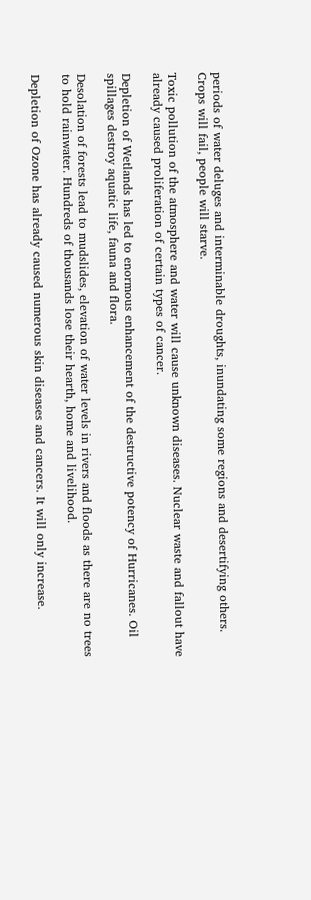periods of water deluges and interminable droughts, inundating some regions and desertifying others. Crops will fail, people will starve.

Toxic pollution of the atmosphere and water will cause unknown diseases. Nuclear waste and fallout have already caused proliferation of certain types of cancer.

Depletion of Wetlands has led to enormous enhancement of the destructive potency of Hurricanes. Oil spillages destroy aquatic life, fauna and flora.

Desolation of forests lead to mudslides, elevation of water levels in rivers and floods as there are no trees to hold rainwater. Hundreds of thousands lose their hearth, home and livelihood.

Depletion of Ozone has already caused numerous skin diseases and cancers. It will only increase.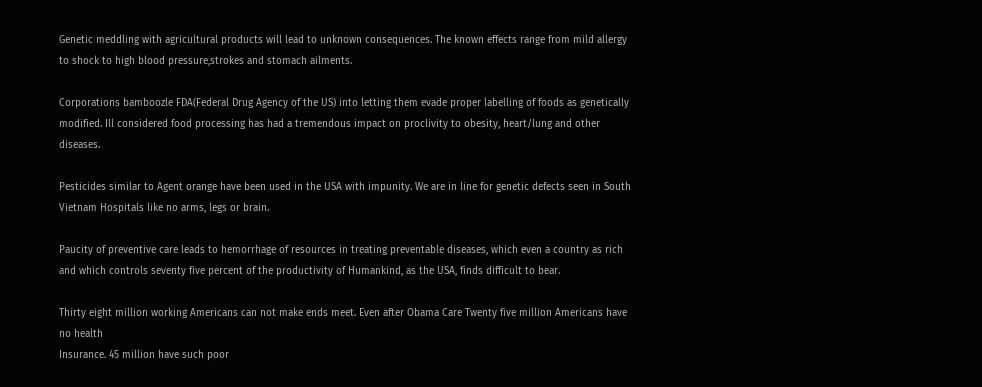Genetic meddling with agricultural products will lead to unknown consequences. The known effects range from mild allergy to shock to high blood pressure,strokes and stomach ailments.

Corporations bamboozle FDA(Federal Drug Agency of the US) into letting them evade proper labelling of foods as genetically modified. Ill considered food processing has had a tremendous impact on proclivity to obesity, heart/lung and other diseases.

Pesticides similar to Agent orange have been used in the USA with impunity. We are in line for genetic defects seen in South Vietnam Hospitals like no arms, legs or brain.

Paucity of preventive care leads to hemorrhage of resources in treating preventable diseases, which even a country as rich and which controls seventy five percent of the productivity of Humankind, as the USA, finds difficult to bear.

Thirty eight million working Americans can not make ends meet. Even after Obama Care Twenty five million Americans have no health
Insurance. 45 million have such poor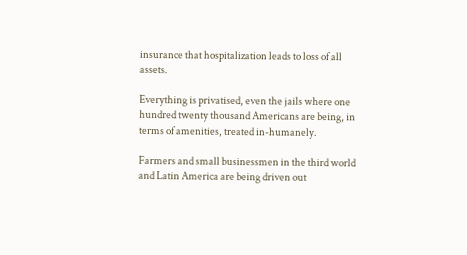insurance that hospitalization leads to loss of all assets.

Everything is privatised, even the jails where one hundred twenty thousand Americans are being, in terms of amenities, treated in-humanely.

Farmers and small businessmen in the third world and Latin America are being driven out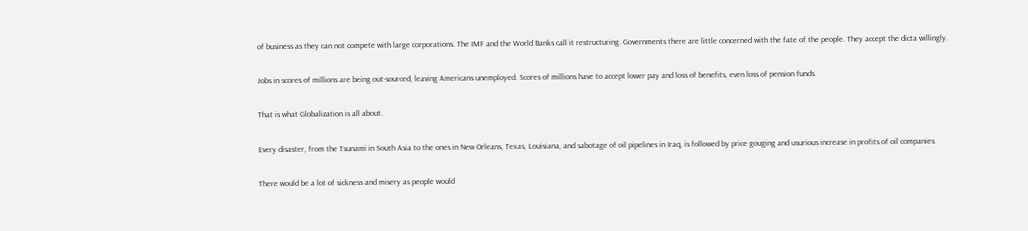of business as they can not compete with large corporations. The IMF and the World Banks call it restructuring. Governments there are little concerned with the fate of the people. They accept the dicta willingly.

Jobs in scores of millions are being out-sourced, leaving Americans unemployed. Scores of millions have to accept lower pay and loss of benefits, even loss of pension funds.

That is what Globalization is all about.

Every disaster, from the Tsunami in South Asia to the ones in New Orleans, Texas, Louisiana, and sabotage of oil pipelines in Iraq, is followed by price gouging and usurious increase in profits of oil companies.

There would be a lot of sickness and misery as people would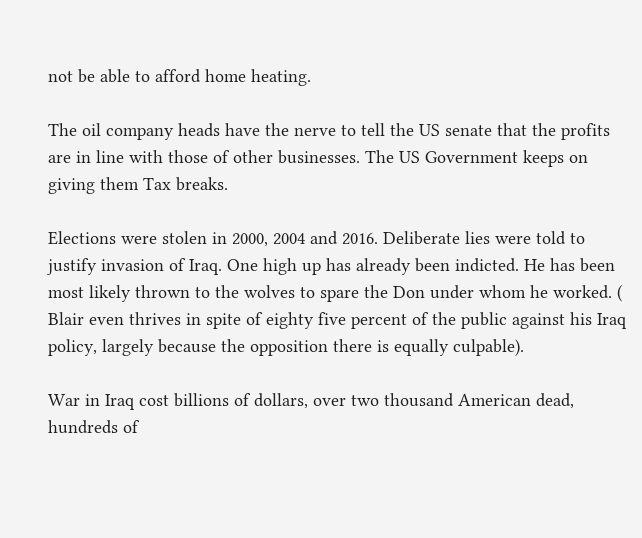not be able to afford home heating.

The oil company heads have the nerve to tell the US senate that the profits are in line with those of other businesses. The US Government keeps on giving them Tax breaks.

Elections were stolen in 2000, 2004 and 2016. Deliberate lies were told to justify invasion of Iraq. One high up has already been indicted. He has been most likely thrown to the wolves to spare the Don under whom he worked. ( Blair even thrives in spite of eighty five percent of the public against his Iraq policy, largely because the opposition there is equally culpable).

War in Iraq cost billions of dollars, over two thousand American dead, hundreds of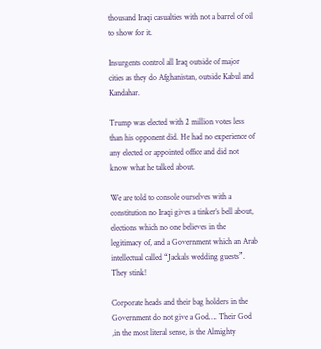thousand Iraqi casualties with not a barrel of oil to show for it.

Insurgents control all Iraq outside of major cities as they do Afghanistan, outside Kabul and Kandahar.

Trump was elected with 2 million votes less than his opponent did. He had no experience of any elected or appointed office and did not know what he talked about.

We are told to console ourselves with a constitution no Iraqi gives a tinker’s bell about, elections which no one believes in the legitimacy of, and a Government which an Arab intellectual called “Jackals wedding guests”. They stink!

Corporate heads and their bag holders in the Government do not give a God…. Their God ,in the most literal sense, is the Almighty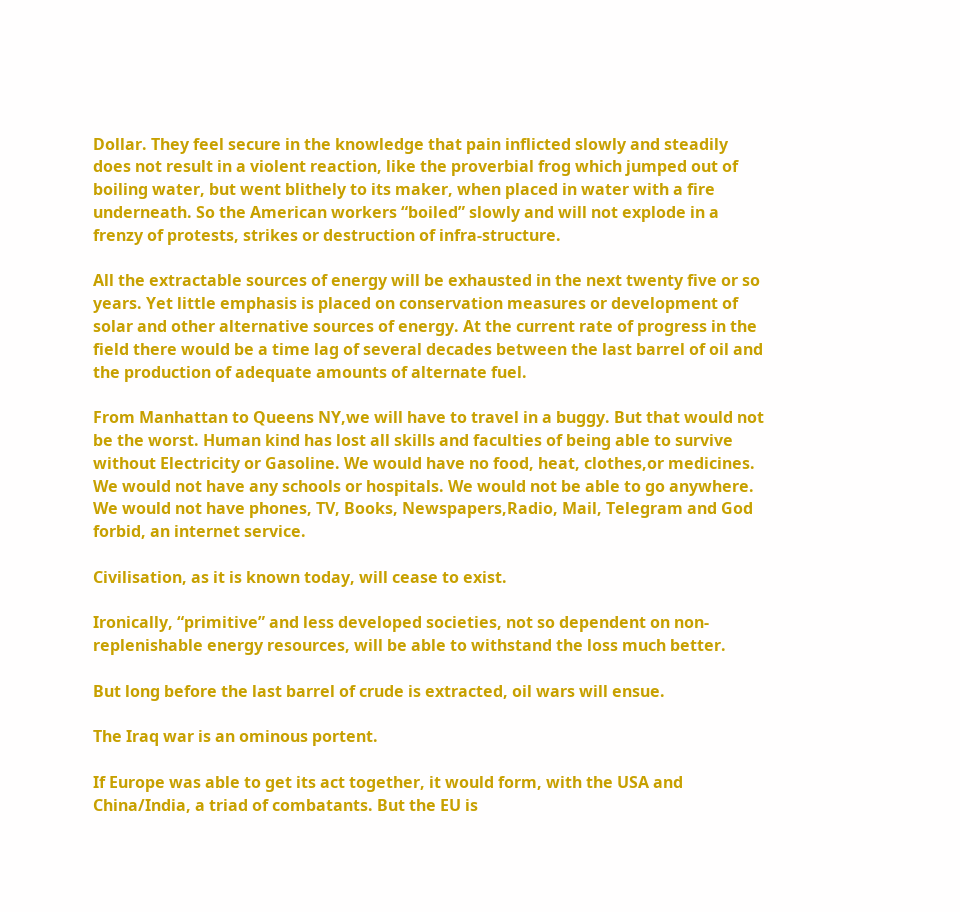Dollar. They feel secure in the knowledge that pain inflicted slowly and steadily does not result in a violent reaction, like the proverbial frog which jumped out of boiling water, but went blithely to its maker, when placed in water with a fire underneath. So the American workers “boiled” slowly and will not explode in a frenzy of protests, strikes or destruction of infra-structure.

All the extractable sources of energy will be exhausted in the next twenty five or so years. Yet little emphasis is placed on conservation measures or development of solar and other alternative sources of energy. At the current rate of progress in the field there would be a time lag of several decades between the last barrel of oil and the production of adequate amounts of alternate fuel.

From Manhattan to Queens NY,we will have to travel in a buggy. But that would not be the worst. Human kind has lost all skills and faculties of being able to survive without Electricity or Gasoline. We would have no food, heat, clothes,or medicines. We would not have any schools or hospitals. We would not be able to go anywhere. We would not have phones, TV, Books, Newspapers,Radio, Mail, Telegram and God forbid, an internet service.

Civilisation, as it is known today, will cease to exist.

Ironically, “primitive” and less developed societies, not so dependent on non-replenishable energy resources, will be able to withstand the loss much better.

But long before the last barrel of crude is extracted, oil wars will ensue.

The Iraq war is an ominous portent.

If Europe was able to get its act together, it would form, with the USA and China/India, a triad of combatants. But the EU is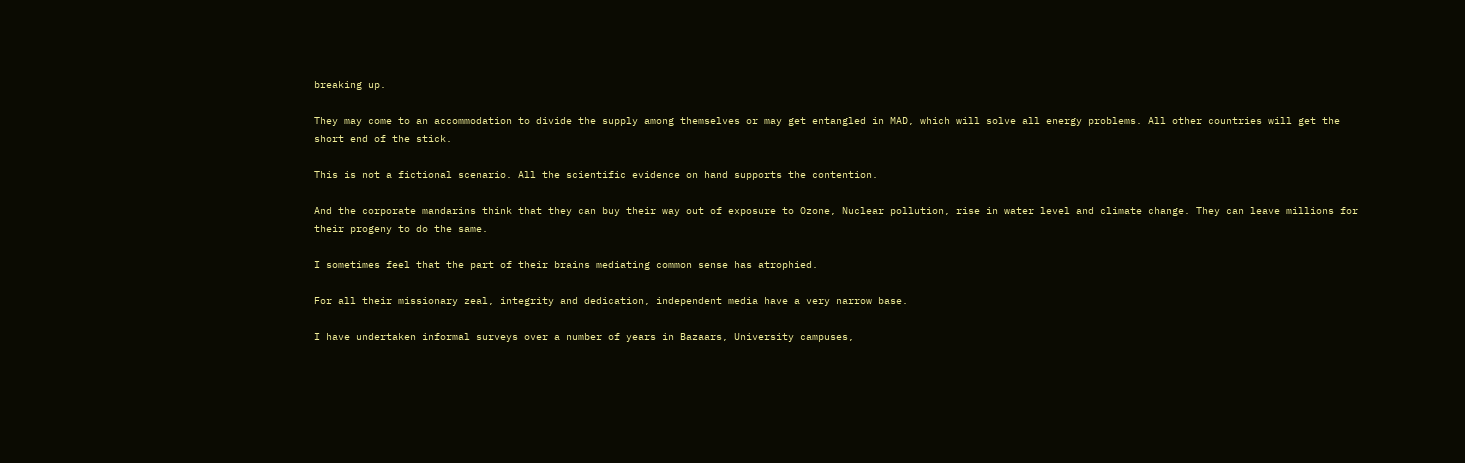breaking up.

They may come to an accommodation to divide the supply among themselves or may get entangled in MAD, which will solve all energy problems. All other countries will get the short end of the stick.

This is not a fictional scenario. All the scientific evidence on hand supports the contention.

And the corporate mandarins think that they can buy their way out of exposure to Ozone, Nuclear pollution, rise in water level and climate change. They can leave millions for their progeny to do the same.

I sometimes feel that the part of their brains mediating common sense has atrophied.

For all their missionary zeal, integrity and dedication, independent media have a very narrow base.

I have undertaken informal surveys over a number of years in Bazaars, University campuses,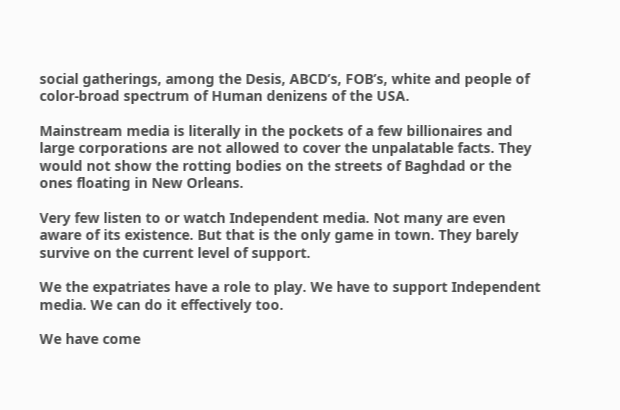social gatherings, among the Desis, ABCD’s, FOB’s, white and people of color-broad spectrum of Human denizens of the USA.

Mainstream media is literally in the pockets of a few billionaires and large corporations are not allowed to cover the unpalatable facts. They would not show the rotting bodies on the streets of Baghdad or the ones floating in New Orleans.

Very few listen to or watch Independent media. Not many are even aware of its existence. But that is the only game in town. They barely survive on the current level of support.

We the expatriates have a role to play. We have to support Independent media. We can do it effectively too.

We have come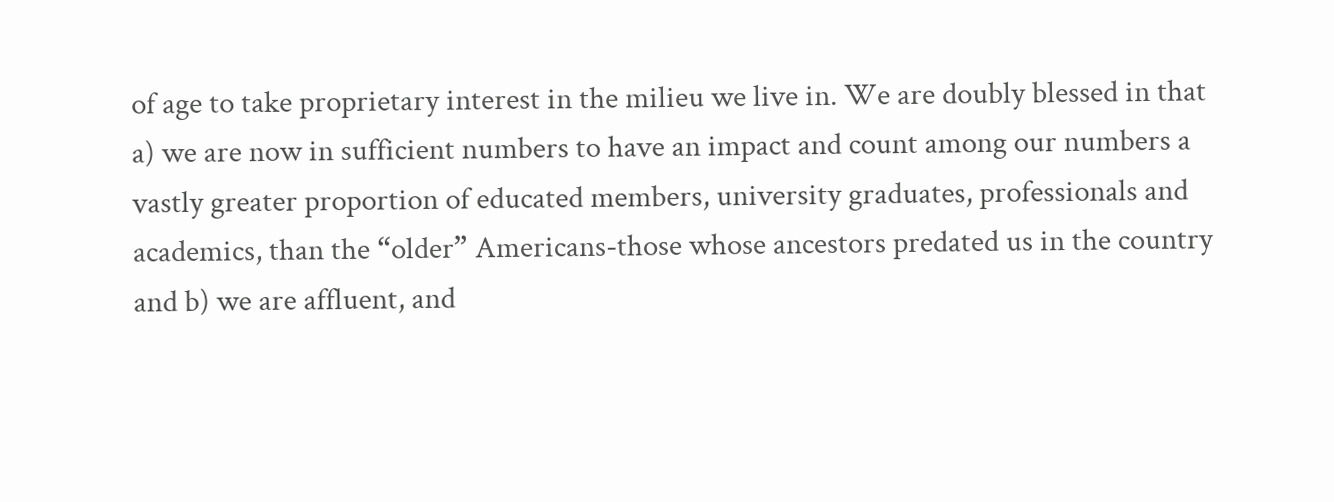of age to take proprietary interest in the milieu we live in. We are doubly blessed in that a) we are now in sufficient numbers to have an impact and count among our numbers a vastly greater proportion of educated members, university graduates, professionals and academics, than the “older” Americans-those whose ancestors predated us in the country and b) we are affluent, and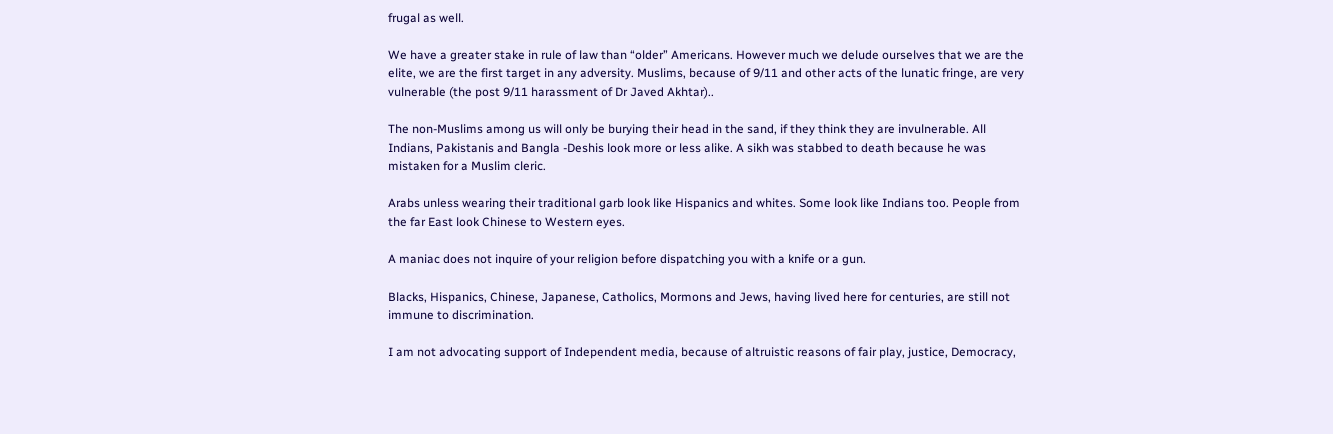frugal as well.

We have a greater stake in rule of law than “older” Americans. However much we delude ourselves that we are the elite, we are the first target in any adversity. Muslims, because of 9/11 and other acts of the lunatic fringe, are very vulnerable (the post 9/11 harassment of Dr Javed Akhtar)..

The non-Muslims among us will only be burying their head in the sand, if they think they are invulnerable. All Indians, Pakistanis and Bangla -Deshis look more or less alike. A sikh was stabbed to death because he was mistaken for a Muslim cleric.

Arabs unless wearing their traditional garb look like Hispanics and whites. Some look like Indians too. People from the far East look Chinese to Western eyes.

A maniac does not inquire of your religion before dispatching you with a knife or a gun.

Blacks, Hispanics, Chinese, Japanese, Catholics, Mormons and Jews, having lived here for centuries, are still not immune to discrimination.

I am not advocating support of Independent media, because of altruistic reasons of fair play, justice, Democracy,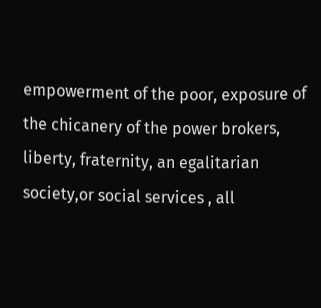empowerment of the poor, exposure of the chicanery of the power brokers, liberty, fraternity, an egalitarian society,or social services , all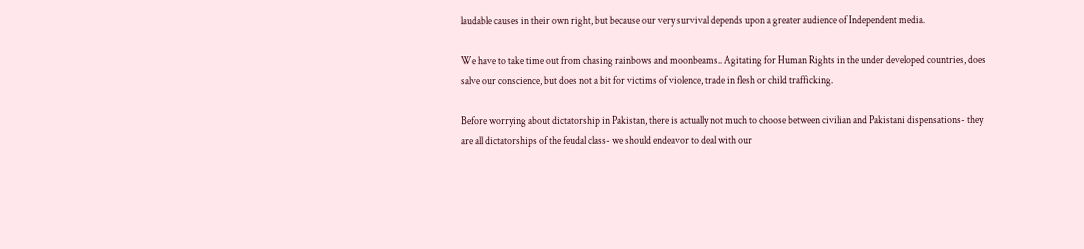laudable causes in their own right, but because our very survival depends upon a greater audience of Independent media.

We have to take time out from chasing rainbows and moonbeams.. Agitating for Human Rights in the under developed countries, does salve our conscience, but does not a bit for victims of violence, trade in flesh or child trafficking.

Before worrying about dictatorship in Pakistan, there is actually not much to choose between civilian and Pakistani dispensations- they are all dictatorships of the feudal class- we should endeavor to deal with our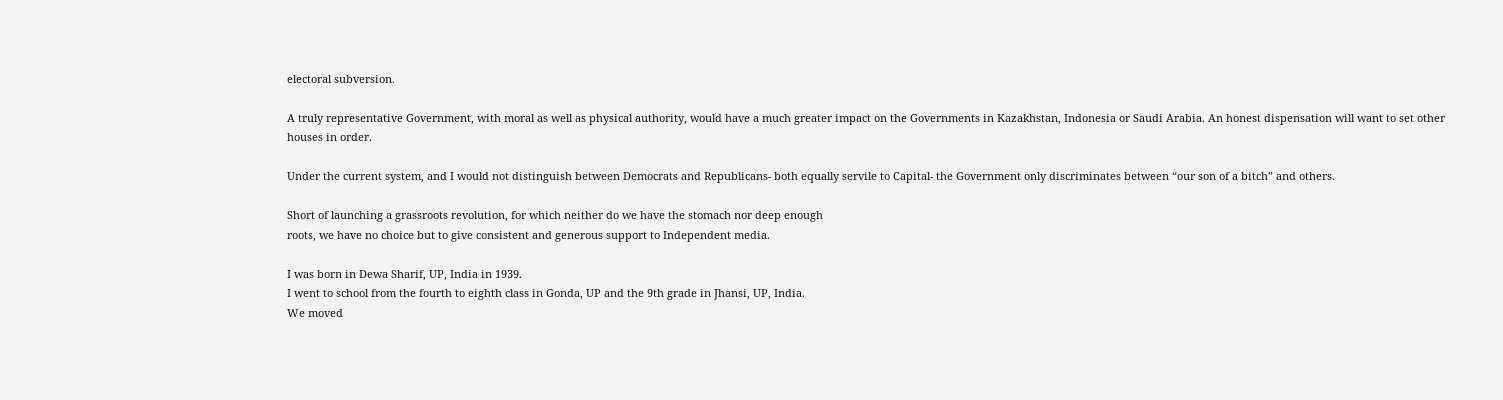electoral subversion.

A truly representative Government, with moral as well as physical authority, would have a much greater impact on the Governments in Kazakhstan, Indonesia or Saudi Arabia. An honest dispensation will want to set other houses in order.

Under the current system, and I would not distinguish between Democrats and Republicans- both equally servile to Capital- the Government only discriminates between “our son of a bitch” and others.

Short of launching a grassroots revolution, for which neither do we have the stomach nor deep enough
roots, we have no choice but to give consistent and generous support to Independent media.

I was born in Dewa Sharif, UP, India in 1939.
I went to school from the fourth to eighth class in Gonda, UP and the 9th grade in Jhansi, UP, India.
We moved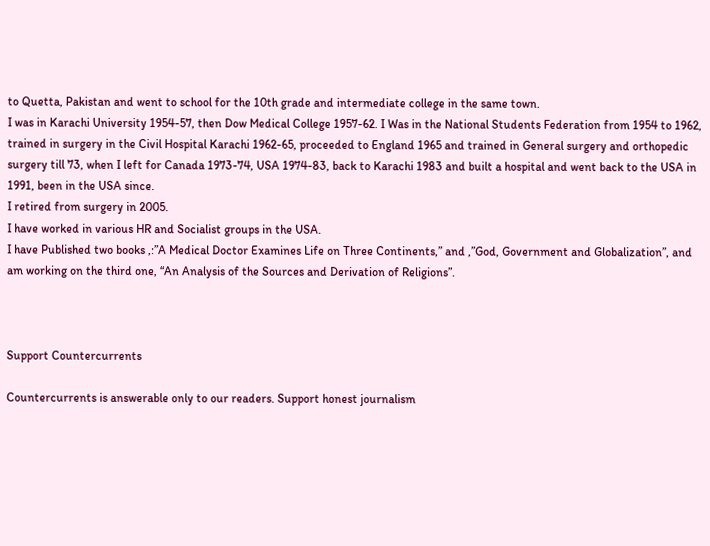to Quetta, Pakistan and went to school for the 10th grade and intermediate college in the same town.
I was in Karachi University 1954-57, then Dow Medical College 1957-62. I Was in the National Students Federation from 1954 to 1962, trained in surgery in the Civil Hospital Karachi 1962-65, proceeded to England 1965 and trained in General surgery and orthopedic surgery till 73, when I left for Canada 1973-74, USA 1974-83, back to Karachi 1983 and built a hospital and went back to the USA in 1991, been in the USA since.
I retired from surgery in 2005.
I have worked in various HR and Socialist groups in the USA.
I have Published two books ,:”A Medical Doctor Examines Life on Three Continents,” and ,”God, Government and Globalization”, and am working on the third one, “An Analysis of the Sources and Derivation of Religions”.



Support Countercurrents

Countercurrents is answerable only to our readers. Support honest journalism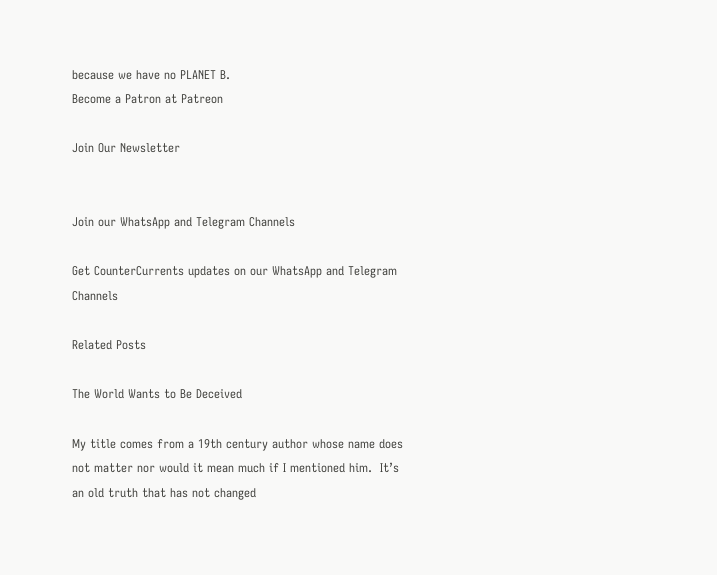because we have no PLANET B.
Become a Patron at Patreon

Join Our Newsletter


Join our WhatsApp and Telegram Channels

Get CounterCurrents updates on our WhatsApp and Telegram Channels

Related Posts

The World Wants to Be Deceived

My title comes from a 19th century author whose name does not matter nor would it mean much if I mentioned him.  It’s an old truth that has not changed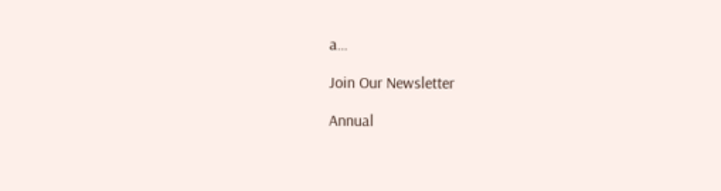a…

Join Our Newsletter

Annual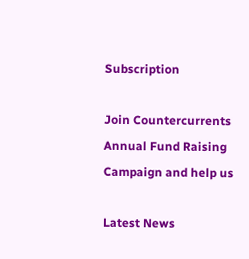Subscription

Join Countercurrents Annual Fund Raising Campaign and help us

Latest News